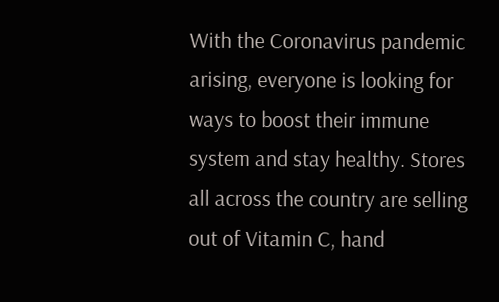With the Coronavirus pandemic arising, everyone is looking for ways to boost their immune system and stay healthy. Stores all across the country are selling out of Vitamin C, hand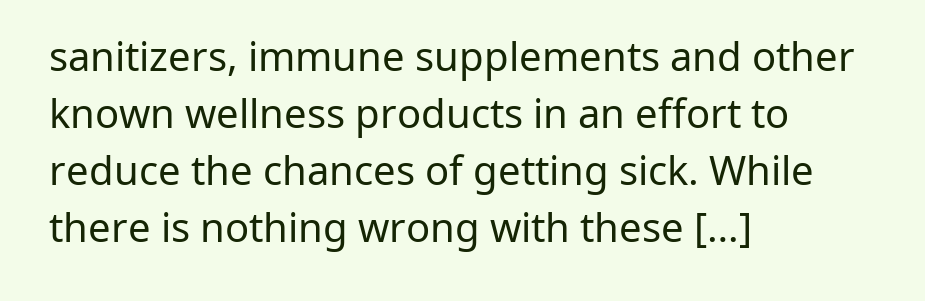sanitizers, immune supplements and other known wellness products in an effort to reduce the chances of getting sick. While there is nothing wrong with these […]